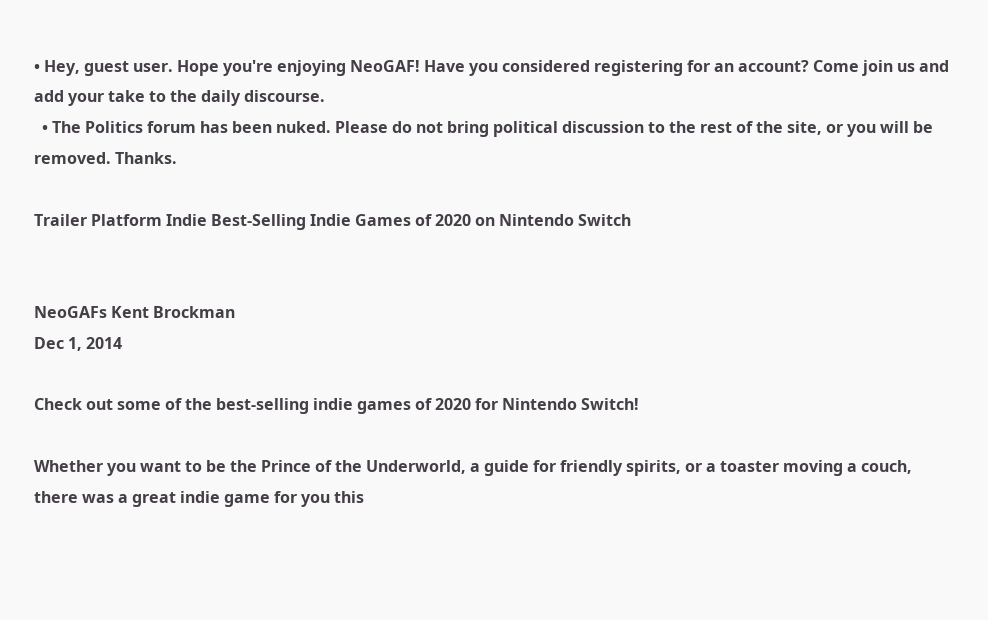• Hey, guest user. Hope you're enjoying NeoGAF! Have you considered registering for an account? Come join us and add your take to the daily discourse.
  • The Politics forum has been nuked. Please do not bring political discussion to the rest of the site, or you will be removed. Thanks.

Trailer Platform Indie Best-Selling Indie Games of 2020 on Nintendo Switch


NeoGAFs Kent Brockman
Dec 1, 2014

Check out some of the best-selling indie games of 2020 for Nintendo Switch!

Whether you want to be the Prince of the Underworld, a guide for friendly spirits, or a toaster moving a couch, there was a great indie game for you this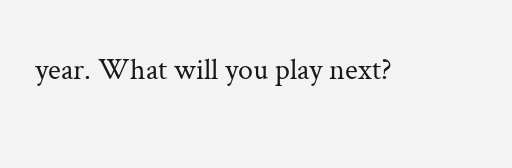year. What will you play next?